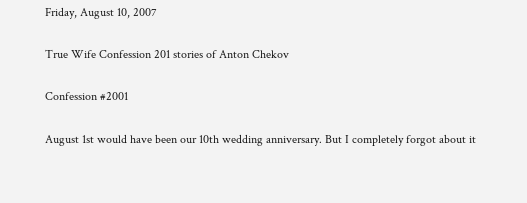Friday, August 10, 2007

True Wife Confession 201 stories of Anton Chekov

Confession #2001

August 1st would have been our 10th wedding anniversary. But I completely forgot about it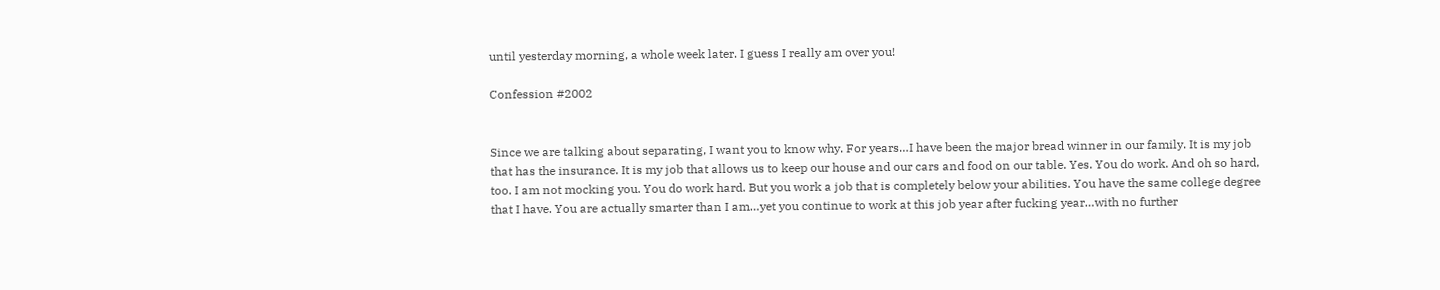until yesterday morning, a whole week later. I guess I really am over you!

Confession #2002


Since we are talking about separating, I want you to know why. For years…I have been the major bread winner in our family. It is my job that has the insurance. It is my job that allows us to keep our house and our cars and food on our table. Yes. You do work. And oh so hard, too. I am not mocking you. You do work hard. But you work a job that is completely below your abilities. You have the same college degree that I have. You are actually smarter than I am…yet you continue to work at this job year after fucking year…with no further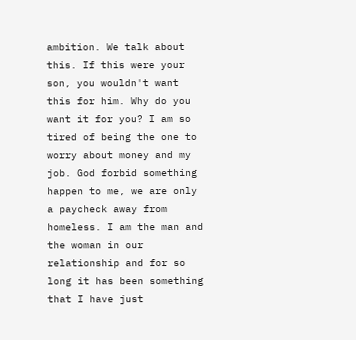ambition. We talk about this. If this were your son, you wouldn't want this for him. Why do you want it for you? I am so tired of being the one to worry about money and my job. God forbid something happen to me, we are only a paycheck away from homeless. I am the man and the woman in our relationship and for so long it has been something that I have just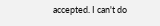accepted. I can't do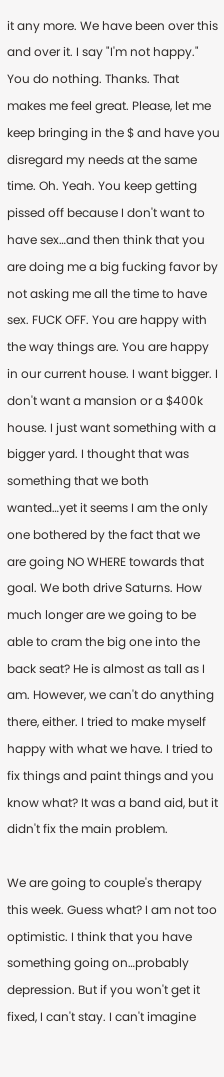it any more. We have been over this and over it. I say "I'm not happy." You do nothing. Thanks. That makes me feel great. Please, let me keep bringing in the $ and have you disregard my needs at the same time. Oh. Yeah. You keep getting pissed off because I don't want to have sex…and then think that you are doing me a big fucking favor by not asking me all the time to have sex. FUCK OFF. You are happy with the way things are. You are happy in our current house. I want bigger. I don't want a mansion or a $400k house. I just want something with a bigger yard. I thought that was something that we both wanted…yet it seems I am the only one bothered by the fact that we are going NO WHERE towards that goal. We both drive Saturns. How much longer are we going to be able to cram the big one into the back seat? He is almost as tall as I am. However, we can't do anything there, either. I tried to make myself happy with what we have. I tried to fix things and paint things and you know what? It was a band aid, but it didn't fix the main problem.

We are going to couple's therapy this week. Guess what? I am not too optimistic. I think that you have something going on…probably depression. But if you won't get it fixed, I can't stay. I can't imagine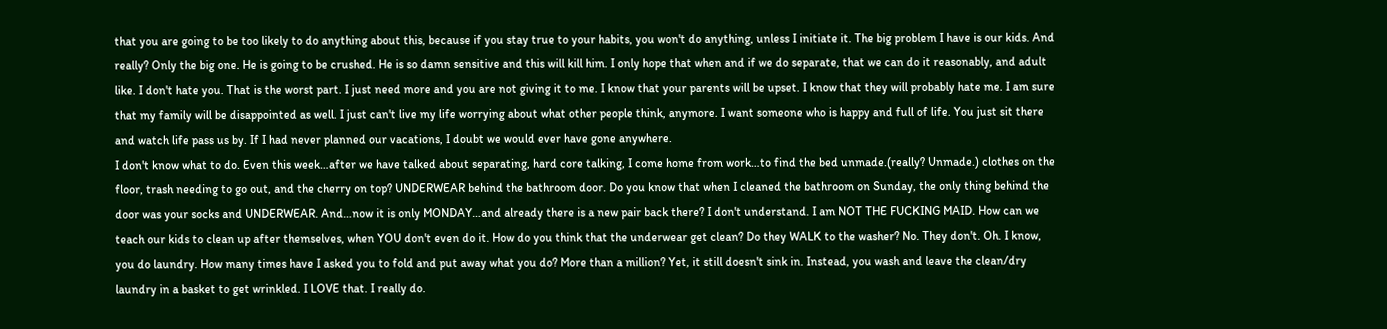that you are going to be too likely to do anything about this, because if you stay true to your habits, you won't do anything, unless I initiate it. The big problem I have is our kids. And really? Only the big one. He is going to be crushed. He is so damn sensitive and this will kill him. I only hope that when and if we do separate, that we can do it reasonably, and adult like. I don't hate you. That is the worst part. I just need more and you are not giving it to me. I know that your parents will be upset. I know that they will probably hate me. I am sure that my family will be disappointed as well. I just can't live my life worrying about what other people think, anymore. I want someone who is happy and full of life. You just sit there and watch life pass us by. If I had never planned our vacations, I doubt we would ever have gone anywhere.
I don't know what to do. Even this week…after we have talked about separating, hard core talking, I come home from work…to find the bed unmade.(really? Unmade.) clothes on the floor, trash needing to go out, and the cherry on top? UNDERWEAR behind the bathroom door. Do you know that when I cleaned the bathroom on Sunday, the only thing behind the door was your socks and UNDERWEAR. And…now it is only MONDAY…and already there is a new pair back there? I don't understand. I am NOT THE FUCKING MAID. How can we teach our kids to clean up after themselves, when YOU don't even do it. How do you think that the underwear get clean? Do they WALK to the washer? No. They don't. Oh. I know, you do laundry. How many times have I asked you to fold and put away what you do? More than a million? Yet, it still doesn't sink in. Instead, you wash and leave the clean/dry laundry in a basket to get wrinkled. I LOVE that. I really do.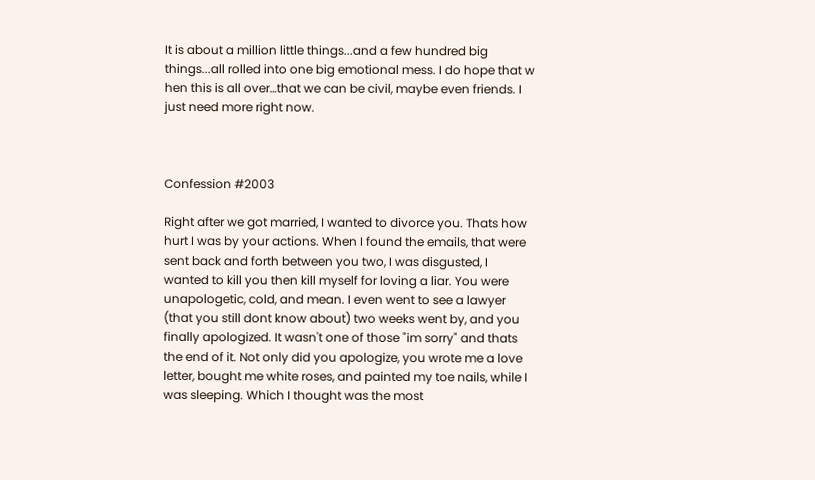It is about a million little things...and a few hundred big things...all rolled into one big emotional mess. I do hope that w hen this is all over…that we can be civil, maybe even friends. I just need more right now.



Confession #2003

Right after we got married, I wanted to divorce you. Thats how hurt I was by your actions. When I found the emails, that were sent back and forth between you two, I was disgusted, I wanted to kill you then kill myself for loving a liar. You were unapologetic, cold, and mean. I even went to see a lawyer (that you still dont know about) two weeks went by, and you finally apologized. It wasn't one of those "im sorry" and thats the end of it. Not only did you apologize, you wrote me a love letter, bought me white roses, and painted my toe nails, while I was sleeping. Which I thought was the most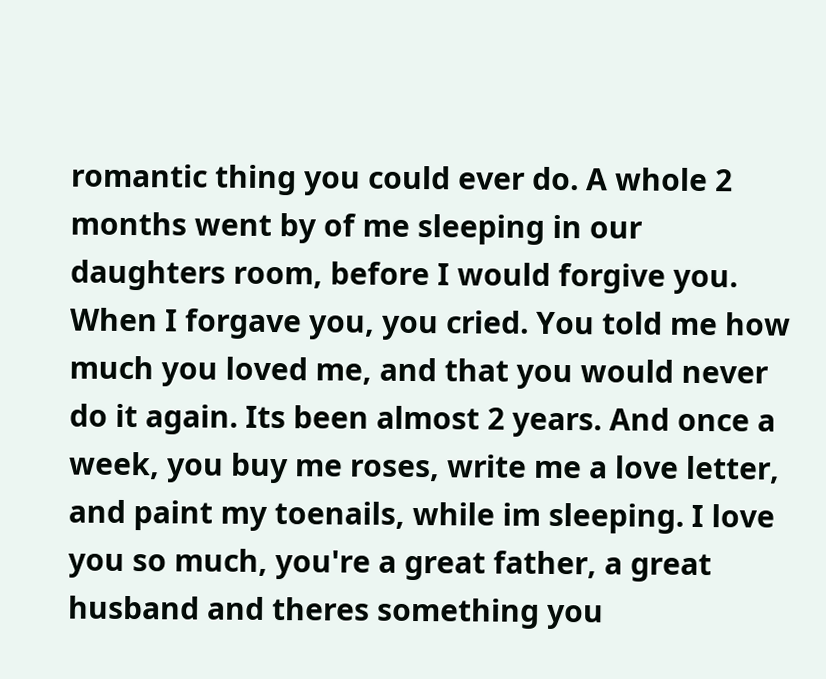romantic thing you could ever do. A whole 2 months went by of me sleeping in our daughters room, before I would forgive you. When I forgave you, you cried. You told me how much you loved me, and that you would never do it again. Its been almost 2 years. And once a week, you buy me roses, write me a love letter, and paint my toenails, while im sleeping. I love you so much, you're a great father, a great husband and theres something you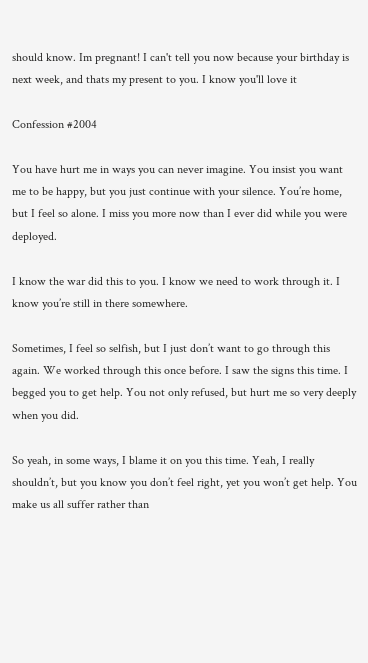should know. Im pregnant! I can't tell you now because your birthday is next week, and thats my present to you. I know you'll love it

Confession #2004

You have hurt me in ways you can never imagine. You insist you want me to be happy, but you just continue with your silence. You’re home, but I feel so alone. I miss you more now than I ever did while you were deployed.

I know the war did this to you. I know we need to work through it. I know you’re still in there somewhere.

Sometimes, I feel so selfish, but I just don’t want to go through this again. We worked through this once before. I saw the signs this time. I begged you to get help. You not only refused, but hurt me so very deeply when you did.

So yeah, in some ways, I blame it on you this time. Yeah, I really shouldn’t, but you know you don’t feel right, yet you won’t get help. You make us all suffer rather than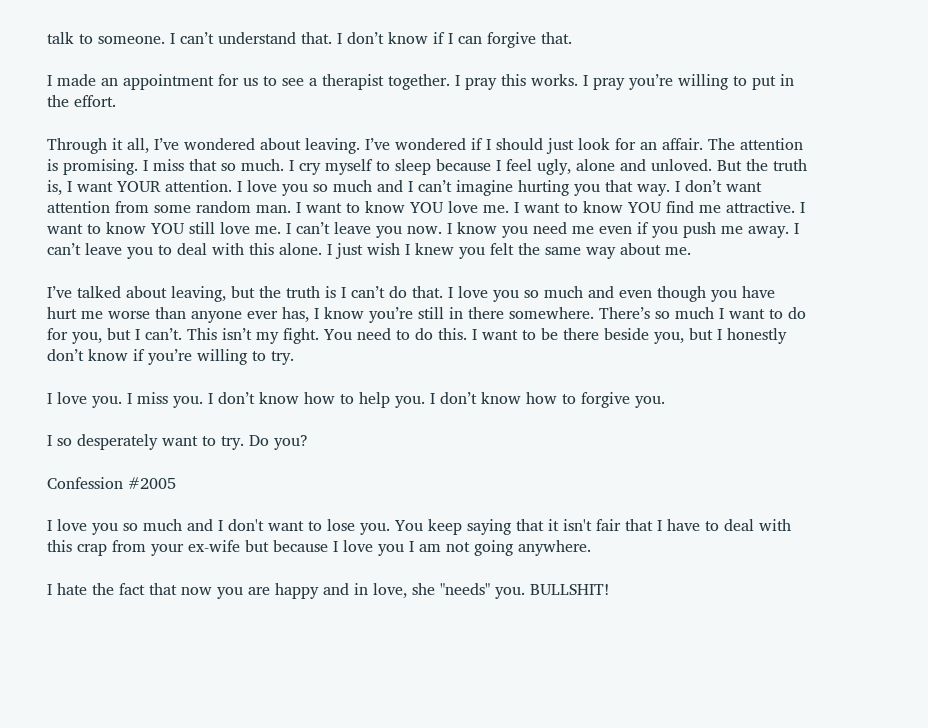talk to someone. I can’t understand that. I don’t know if I can forgive that.

I made an appointment for us to see a therapist together. I pray this works. I pray you’re willing to put in the effort.

Through it all, I’ve wondered about leaving. I’ve wondered if I should just look for an affair. The attention is promising. I miss that so much. I cry myself to sleep because I feel ugly, alone and unloved. But the truth is, I want YOUR attention. I love you so much and I can’t imagine hurting you that way. I don’t want attention from some random man. I want to know YOU love me. I want to know YOU find me attractive. I want to know YOU still love me. I can’t leave you now. I know you need me even if you push me away. I can’t leave you to deal with this alone. I just wish I knew you felt the same way about me.

I’ve talked about leaving, but the truth is I can’t do that. I love you so much and even though you have hurt me worse than anyone ever has, I know you’re still in there somewhere. There’s so much I want to do for you, but I can’t. This isn’t my fight. You need to do this. I want to be there beside you, but I honestly don’t know if you’re willing to try.

I love you. I miss you. I don’t know how to help you. I don’t know how to forgive you.

I so desperately want to try. Do you?

Confession #2005

I love you so much and I don't want to lose you. You keep saying that it isn't fair that I have to deal with this crap from your ex-wife but because I love you I am not going anywhere.

I hate the fact that now you are happy and in love, she "needs" you. BULLSHIT!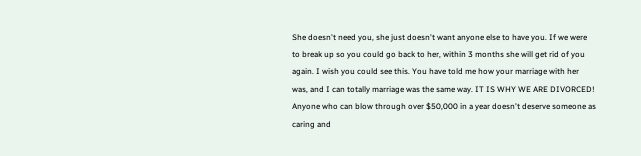She doesn't need you, she just doesn't want anyone else to have you. If we were to break up so you could go back to her, within 3 months she will get rid of you again. I wish you could see this. You have told me how your marriage with her was, and I can totally marriage was the same way. IT IS WHY WE ARE DIVORCED! Anyone who can blow through over $50,000 in a year doesn't deserve someone as caring and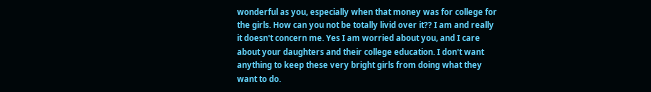wonderful as you, especially when that money was for college for the girls. How can you not be totally livid over it?? I am and really it doesn't concern me. Yes I am worried about you, and I care about your daughters and their college education. I don't want anything to keep these very bright girls from doing what they want to do.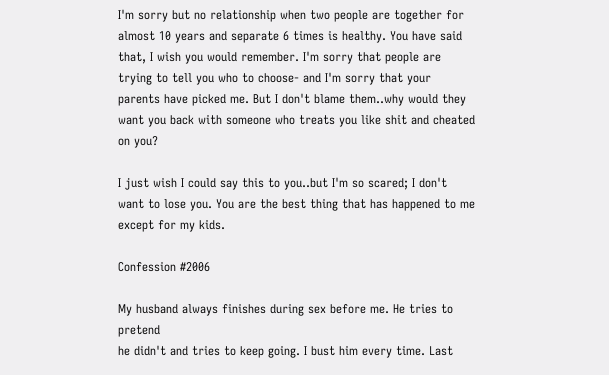I'm sorry but no relationship when two people are together for almost 10 years and separate 6 times is healthy. You have said that, I wish you would remember. I'm sorry that people are trying to tell you who to choose- and I'm sorry that your parents have picked me. But I don't blame them..why would they want you back with someone who treats you like shit and cheated on you?

I just wish I could say this to you..but I'm so scared; I don't want to lose you. You are the best thing that has happened to me except for my kids.

Confession #2006

My husband always finishes during sex before me. He tries to pretend
he didn't and tries to keep going. I bust him every time. Last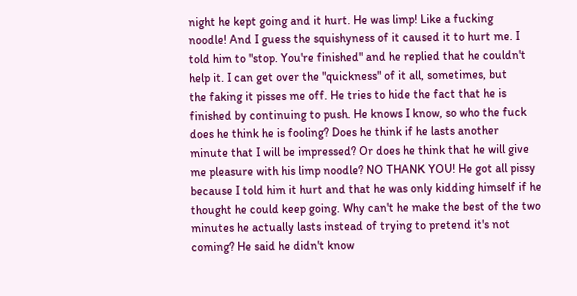night he kept going and it hurt. He was limp! Like a fucking
noodle! And I guess the squishyness of it caused it to hurt me. I
told him to "stop. You're finished" and he replied that he couldn't
help it. I can get over the "quickness" of it all, sometimes, but
the faking it pisses me off. He tries to hide the fact that he is
finished by continuing to push. He knows I know, so who the fuck
does he think he is fooling? Does he think if he lasts another
minute that I will be impressed? Or does he think that he will give
me pleasure with his limp noodle? NO THANK YOU! He got all pissy
because I told him it hurt and that he was only kidding himself if he
thought he could keep going. Why can't he make the best of the two
minutes he actually lasts instead of trying to pretend it's not
coming? He said he didn't know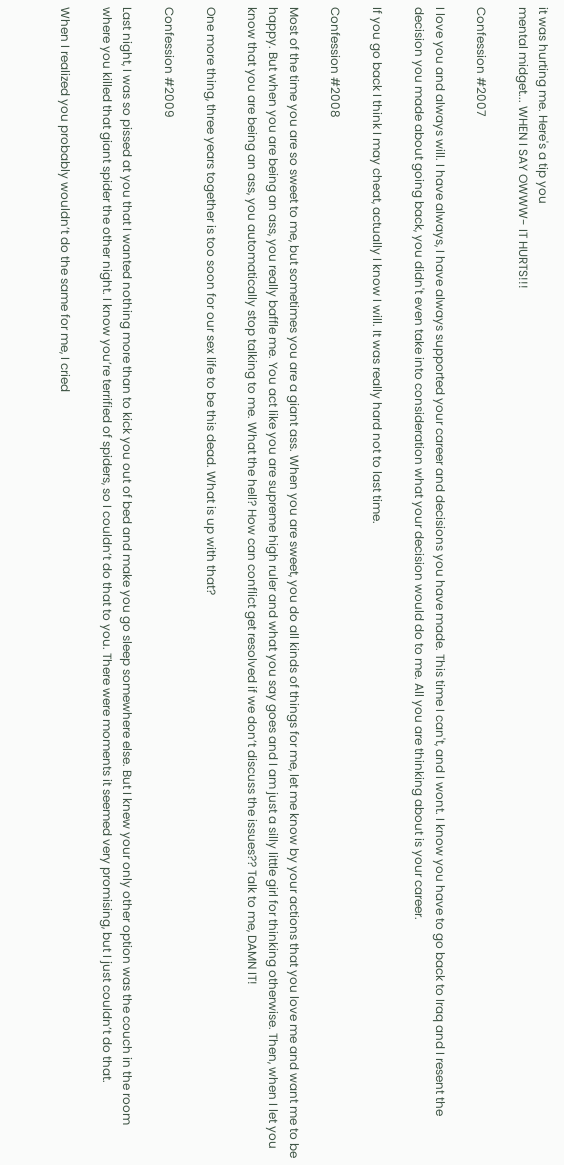it was hurting me. Here's a tip you
mental midget... WHEN I SAY OWWW- IT HURTS!!!

Confession #2007

I love you and always will. I have always, I have always supported your career and decisions you have made. This time I can't, and I wont. I know you have to go back to Iraq and I resent the decision you made about going back, you didn't even take into consideration what your decision would do to me. All you are thinking about is your career.

If you go back I think I may cheat, actually I know I will. It was really hard not to last time.

Confession #2008

Most of the time you are so sweet to me, but sometimes you are a giant ass. When you are sweet, you do all kinds of things for me, let me know by your actions that you love me and want me to be happy. But when you are being an ass, you really baffle me. You act like you are supreme high ruler and what you say goes and I am just a silly little girl for thinking otherwise. Then, when I let you know that you are being an ass, you automatically stop talking to me. What the hell? How can conflict get resolved if we don’t discuss the issues?? Talk to me, DAMN IT!

One more thing, three years together is too soon for our sex life to be this dead. What is up with that?

Confession #2009

Last night, I was so pissed at you that I wanted nothing more than to kick you out of bed and make you go sleep somewhere else. But I knew your only other option was the couch in the room where you killed that giant spider the other night. I know you’re terrified of spiders, so I couldn’t do that to you. There were moments it seemed very promising, but I just couldn’t do that.

When I realized you probably wouldn’t do the same for me, I cried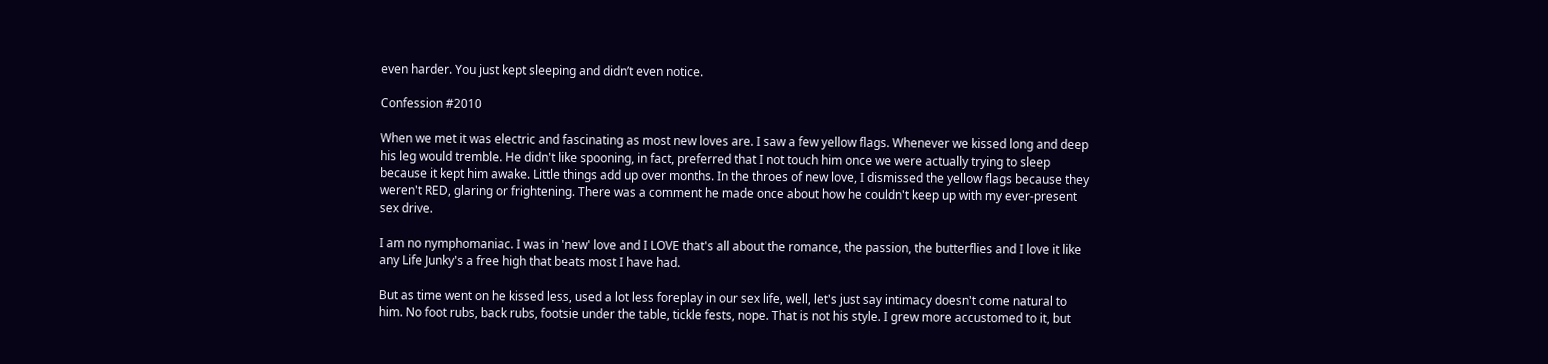even harder. You just kept sleeping and didn’t even notice.

Confession #2010

When we met it was electric and fascinating as most new loves are. I saw a few yellow flags. Whenever we kissed long and deep his leg would tremble. He didn't like spooning, in fact, preferred that I not touch him once we were actually trying to sleep because it kept him awake. Little things add up over months. In the throes of new love, I dismissed the yellow flags because they weren't RED, glaring or frightening. There was a comment he made once about how he couldn't keep up with my ever-present sex drive.

I am no nymphomaniac. I was in 'new' love and I LOVE that's all about the romance, the passion, the butterflies and I love it like any Life Junky's a free high that beats most I have had.

But as time went on he kissed less, used a lot less foreplay in our sex life, well, let's just say intimacy doesn't come natural to him. No foot rubs, back rubs, footsie under the table, tickle fests, nope. That is not his style. I grew more accustomed to it, but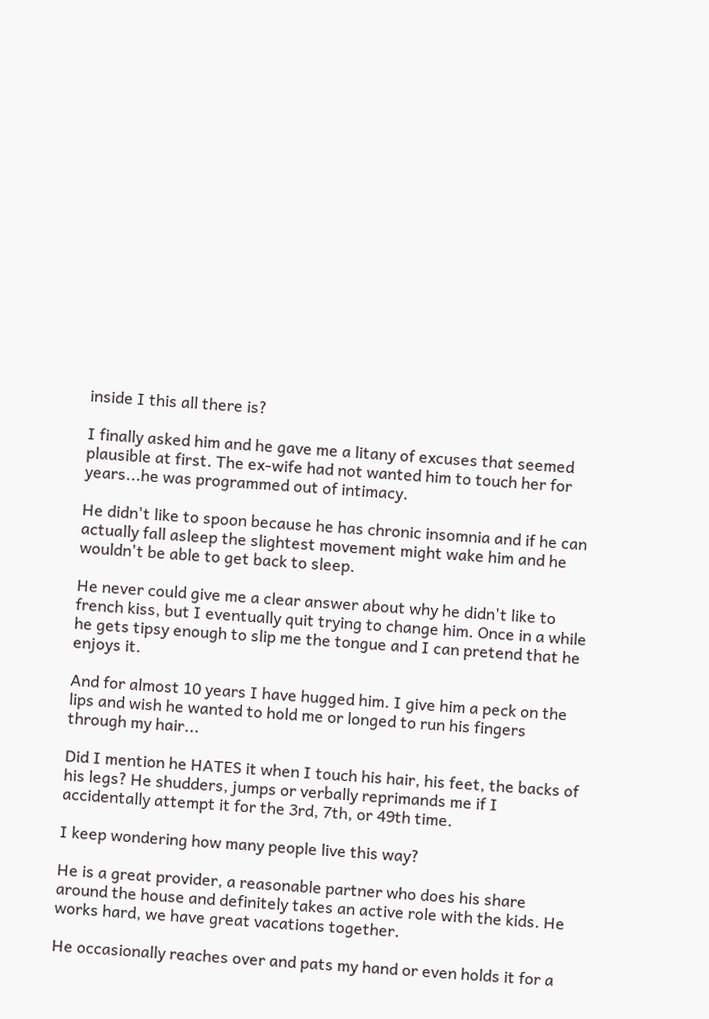inside I this all there is?

I finally asked him and he gave me a litany of excuses that seemed plausible at first. The ex-wife had not wanted him to touch her for years...he was programmed out of intimacy.

He didn't like to spoon because he has chronic insomnia and if he can actually fall asleep the slightest movement might wake him and he wouldn't be able to get back to sleep.

He never could give me a clear answer about why he didn't like to french kiss, but I eventually quit trying to change him. Once in a while he gets tipsy enough to slip me the tongue and I can pretend that he enjoys it.

And for almost 10 years I have hugged him. I give him a peck on the lips and wish he wanted to hold me or longed to run his fingers through my hair...

Did I mention he HATES it when I touch his hair, his feet, the backs of his legs? He shudders, jumps or verbally reprimands me if I accidentally attempt it for the 3rd, 7th, or 49th time.

I keep wondering how many people live this way?

He is a great provider, a reasonable partner who does his share around the house and definitely takes an active role with the kids. He works hard, we have great vacations together.

He occasionally reaches over and pats my hand or even holds it for a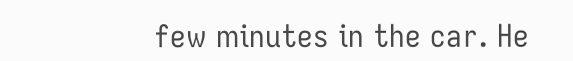few minutes in the car. He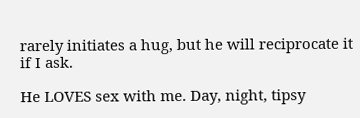rarely initiates a hug, but he will reciprocate it if I ask.

He LOVES sex with me. Day, night, tipsy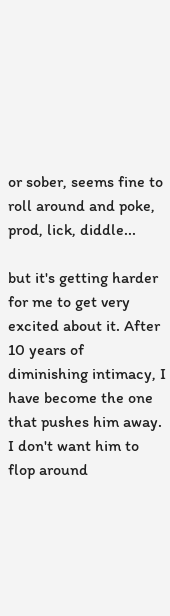or sober, seems fine to roll around and poke, prod, lick, diddle...

but it's getting harder for me to get very excited about it. After 10 years of diminishing intimacy, I have become the one that pushes him away. I don't want him to flop around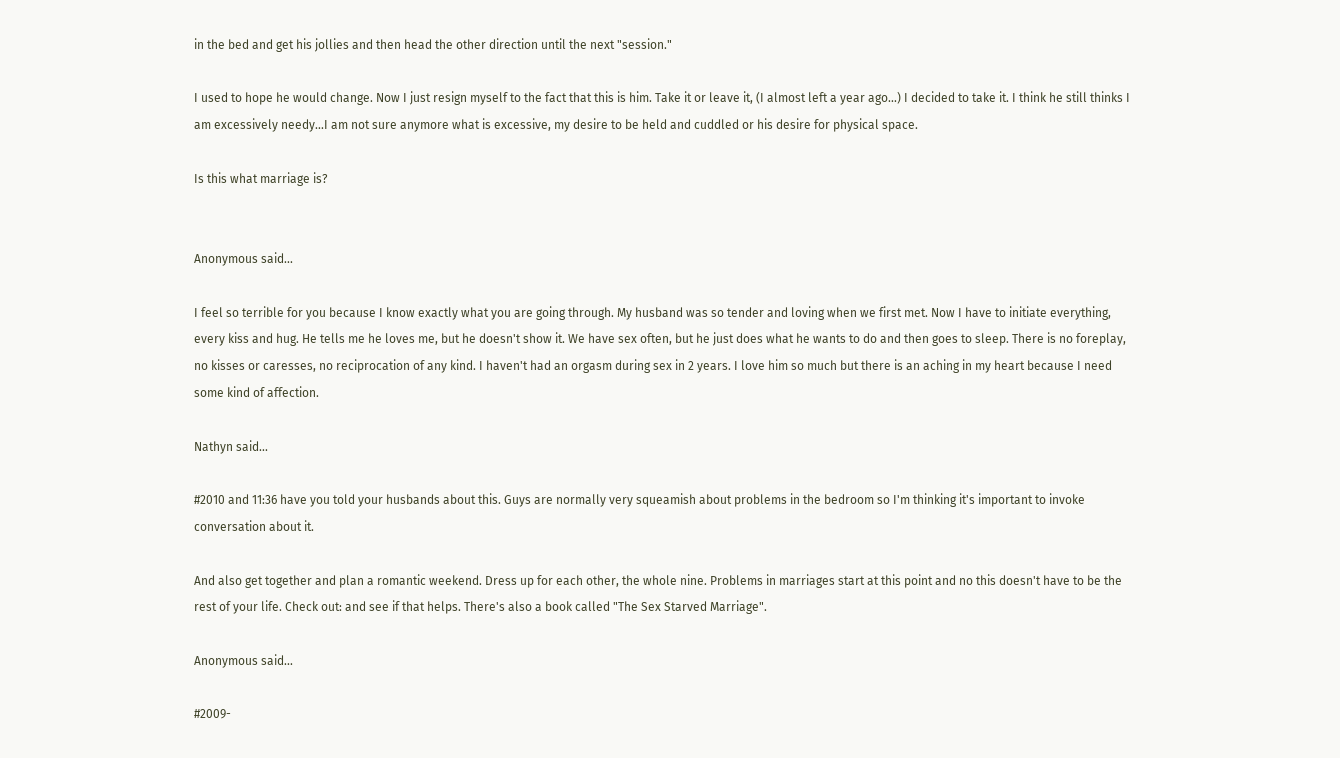in the bed and get his jollies and then head the other direction until the next "session."

I used to hope he would change. Now I just resign myself to the fact that this is him. Take it or leave it, (I almost left a year ago...) I decided to take it. I think he still thinks I am excessively needy...I am not sure anymore what is excessive, my desire to be held and cuddled or his desire for physical space.

Is this what marriage is?


Anonymous said...

I feel so terrible for you because I know exactly what you are going through. My husband was so tender and loving when we first met. Now I have to initiate everything, every kiss and hug. He tells me he loves me, but he doesn't show it. We have sex often, but he just does what he wants to do and then goes to sleep. There is no foreplay, no kisses or caresses, no reciprocation of any kind. I haven't had an orgasm during sex in 2 years. I love him so much but there is an aching in my heart because I need some kind of affection.

Nathyn said...

#2010 and 11:36 have you told your husbands about this. Guys are normally very squeamish about problems in the bedroom so I'm thinking it's important to invoke conversation about it.

And also get together and plan a romantic weekend. Dress up for each other, the whole nine. Problems in marriages start at this point and no this doesn't have to be the rest of your life. Check out: and see if that helps. There's also a book called "The Sex Starved Marriage".

Anonymous said...

#2009-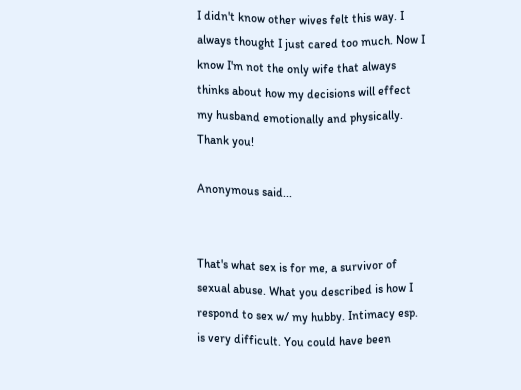I didn't know other wives felt this way. I always thought I just cared too much. Now I know I'm not the only wife that always thinks about how my decisions will effect my husband emotionally and physically. Thank you!

Anonymous said...


That's what sex is for me, a survivor of sexual abuse. What you described is how I respond to sex w/ my hubby. Intimacy esp. is very difficult. You could have been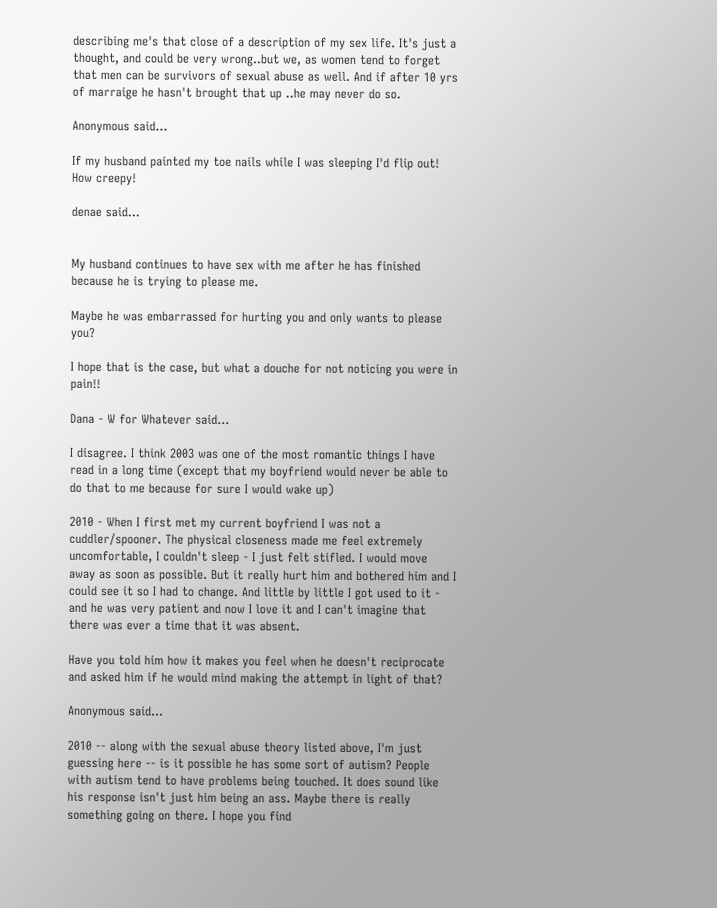describing me's that close of a description of my sex life. It's just a thought, and could be very wrong..but we, as women tend to forget that men can be survivors of sexual abuse as well. And if after 10 yrs of marraige he hasn't brought that up ..he may never do so.

Anonymous said...

If my husband painted my toe nails while I was sleeping I'd flip out! How creepy!

denae said...


My husband continues to have sex with me after he has finished because he is trying to please me.

Maybe he was embarrassed for hurting you and only wants to please you?

I hope that is the case, but what a douche for not noticing you were in pain!!

Dana - W for Whatever said...

I disagree. I think 2003 was one of the most romantic things I have read in a long time (except that my boyfriend would never be able to do that to me because for sure I would wake up)

2010 - When I first met my current boyfriend I was not a cuddler/spooner. The physical closeness made me feel extremely uncomfortable, I couldn't sleep - I just felt stifled. I would move away as soon as possible. But it really hurt him and bothered him and I could see it so I had to change. And little by little I got used to it - and he was very patient and now I love it and I can't imagine that there was ever a time that it was absent.

Have you told him how it makes you feel when he doesn't reciprocate and asked him if he would mind making the attempt in light of that?

Anonymous said...

2010 -- along with the sexual abuse theory listed above, I'm just guessing here -- is it possible he has some sort of autism? People with autism tend to have problems being touched. It does sound like his response isn't just him being an ass. Maybe there is really something going on there. I hope you find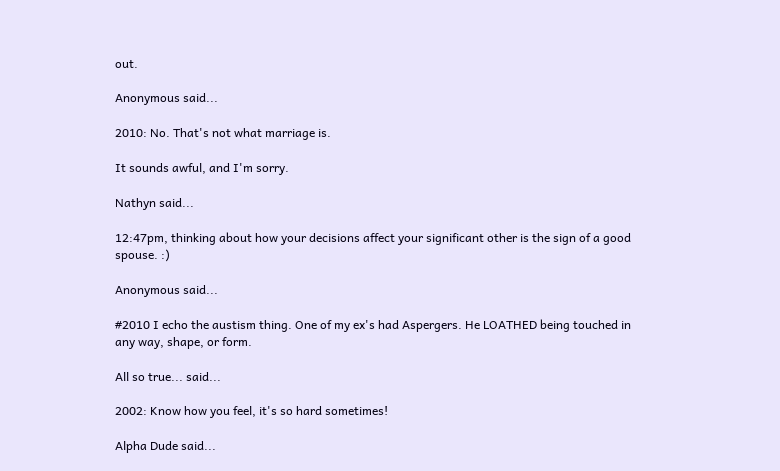out.

Anonymous said...

2010: No. That's not what marriage is.

It sounds awful, and I'm sorry.

Nathyn said...

12:47pm, thinking about how your decisions affect your significant other is the sign of a good spouse. :)

Anonymous said...

#2010 I echo the austism thing. One of my ex's had Aspergers. He LOATHED being touched in any way, shape, or form.

All so true... said...

2002: Know how you feel, it's so hard sometimes!

Alpha Dude said...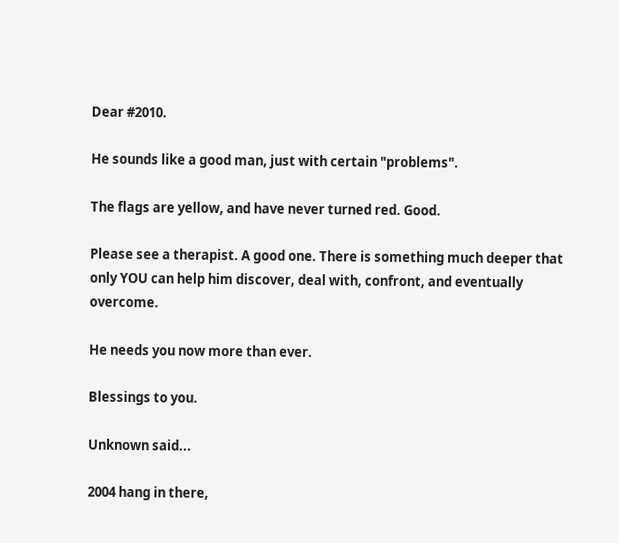Dear #2010.

He sounds like a good man, just with certain "problems".

The flags are yellow, and have never turned red. Good.

Please see a therapist. A good one. There is something much deeper that only YOU can help him discover, deal with, confront, and eventually overcome.

He needs you now more than ever.

Blessings to you.

Unknown said...

2004 hang in there,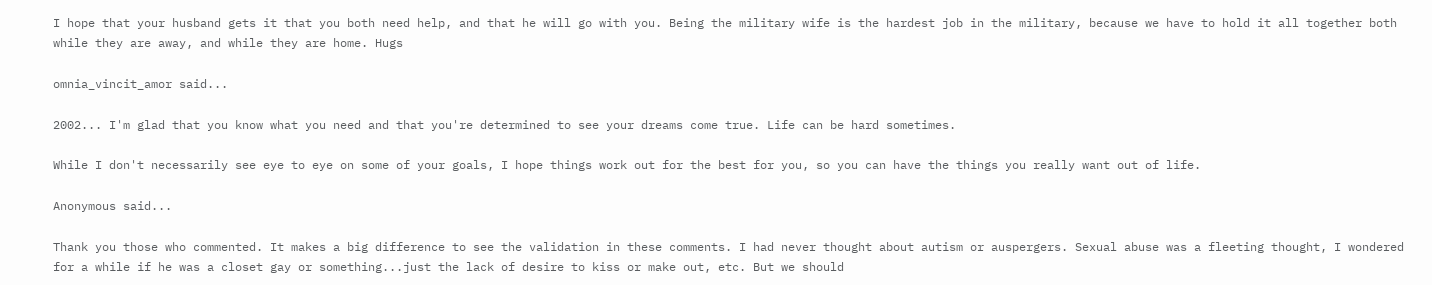I hope that your husband gets it that you both need help, and that he will go with you. Being the military wife is the hardest job in the military, because we have to hold it all together both while they are away, and while they are home. Hugs

omnia_vincit_amor said...

2002... I'm glad that you know what you need and that you're determined to see your dreams come true. Life can be hard sometimes.

While I don't necessarily see eye to eye on some of your goals, I hope things work out for the best for you, so you can have the things you really want out of life.

Anonymous said...

Thank you those who commented. It makes a big difference to see the validation in these comments. I had never thought about autism or auspergers. Sexual abuse was a fleeting thought, I wondered for a while if he was a closet gay or something...just the lack of desire to kiss or make out, etc. But we should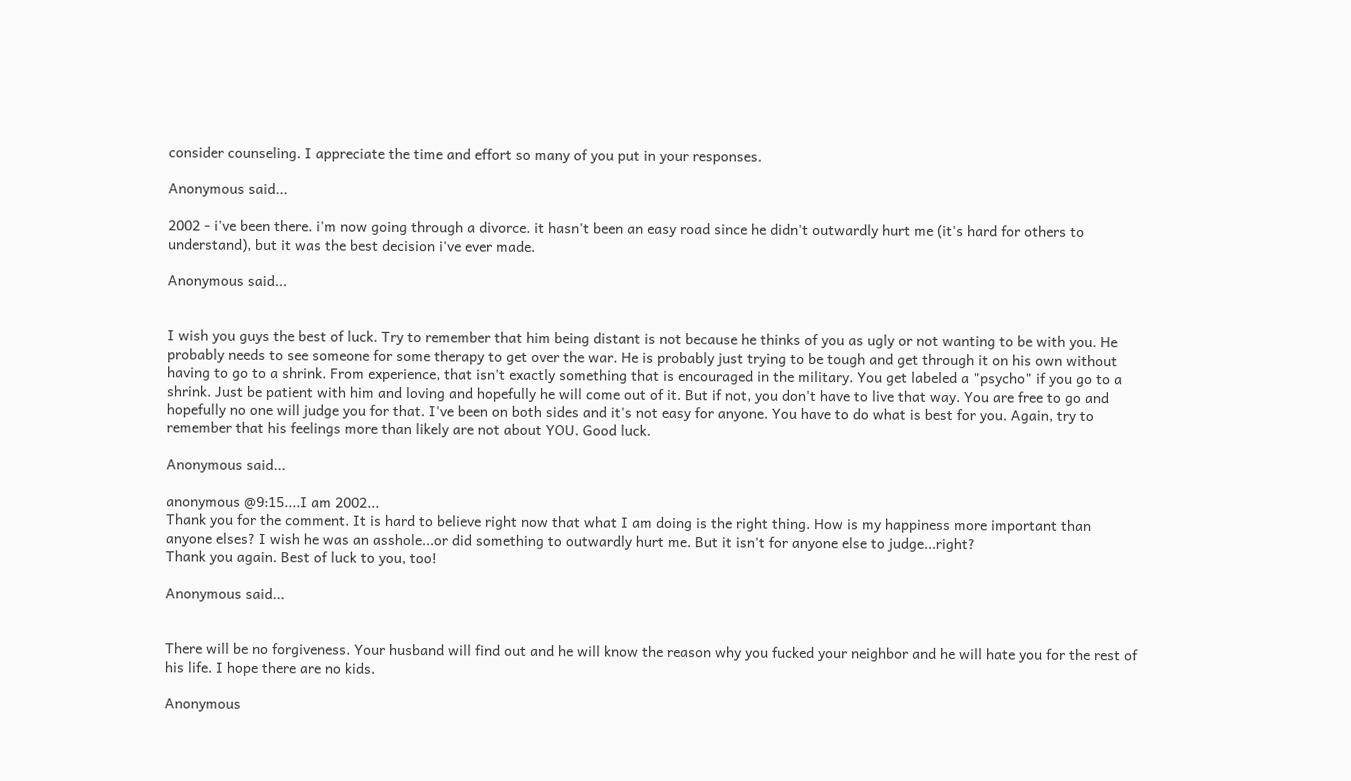consider counseling. I appreciate the time and effort so many of you put in your responses.

Anonymous said...

2002 - i've been there. i'm now going through a divorce. it hasn't been an easy road since he didn't outwardly hurt me (it's hard for others to understand), but it was the best decision i've ever made.

Anonymous said...


I wish you guys the best of luck. Try to remember that him being distant is not because he thinks of you as ugly or not wanting to be with you. He probably needs to see someone for some therapy to get over the war. He is probably just trying to be tough and get through it on his own without having to go to a shrink. From experience, that isn't exactly something that is encouraged in the military. You get labeled a "psycho" if you go to a shrink. Just be patient with him and loving and hopefully he will come out of it. But if not, you don't have to live that way. You are free to go and hopefully no one will judge you for that. I've been on both sides and it's not easy for anyone. You have to do what is best for you. Again, try to remember that his feelings more than likely are not about YOU. Good luck.

Anonymous said...

anonymous @9:15....I am 2002...
Thank you for the comment. It is hard to believe right now that what I am doing is the right thing. How is my happiness more important than anyone elses? I wish he was an asshole...or did something to outwardly hurt me. But it isn't for anyone else to judge...right?
Thank you again. Best of luck to you, too!

Anonymous said...


There will be no forgiveness. Your husband will find out and he will know the reason why you fucked your neighbor and he will hate you for the rest of his life. I hope there are no kids.

Anonymous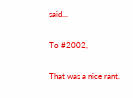said...

To #2002,

That was a nice rant.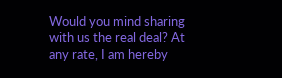Would you mind sharing with us the real deal? At any rate, I am hereby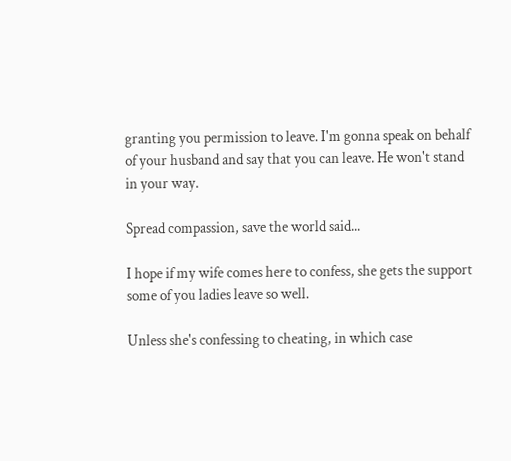granting you permission to leave. I'm gonna speak on behalf of your husband and say that you can leave. He won't stand in your way.

Spread compassion, save the world said...

I hope if my wife comes here to confess, she gets the support some of you ladies leave so well.

Unless she's confessing to cheating, in which case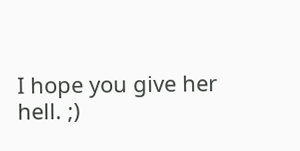I hope you give her hell. ;)